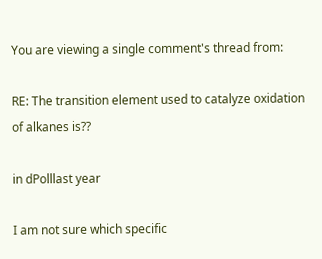You are viewing a single comment's thread from:

RE: The transition element used to catalyze oxidation of alkanes is??

in dPolllast year

I am not sure which specific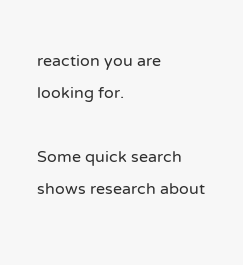reaction you are looking for.

Some quick search shows research about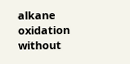alkane oxidation without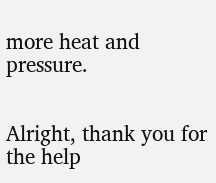more heat and pressure.


Alright, thank you for the help